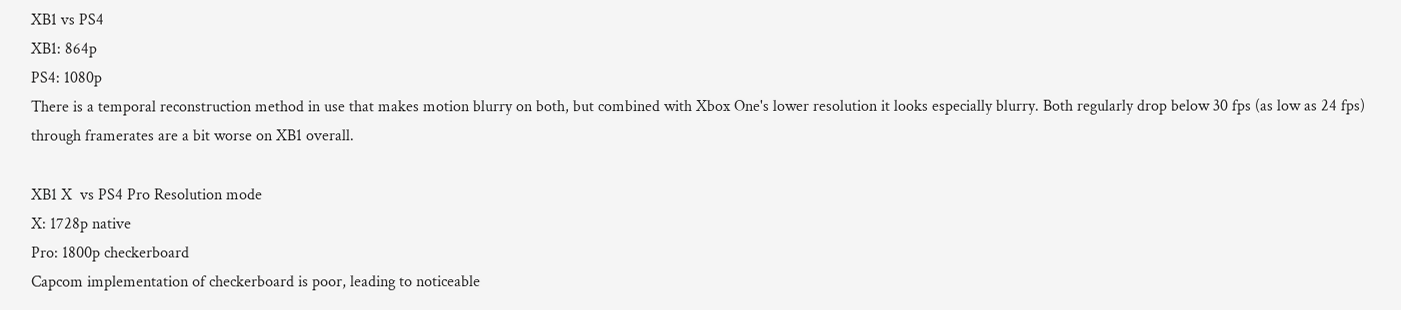XB1 vs PS4
XB1: 864p
PS4: 1080p
There is a temporal reconstruction method in use that makes motion blurry on both, but combined with Xbox One's lower resolution it looks especially blurry. Both regularly drop below 30 fps (as low as 24 fps) through framerates are a bit worse on XB1 overall.

XB1 X  vs PS4 Pro Resolution mode
X: 1728p native
Pro: 1800p checkerboard
Capcom implementation of checkerboard is poor, leading to noticeable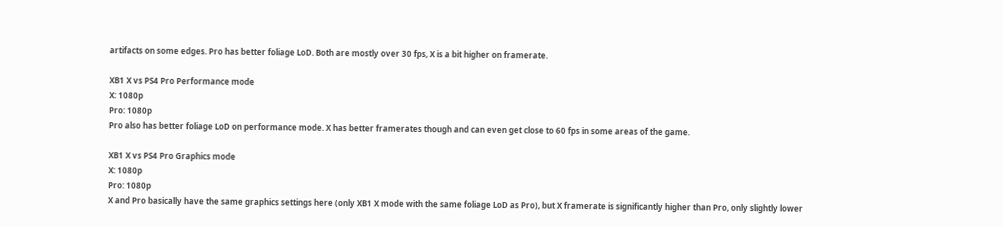artifacts on some edges. Pro has better foliage LoD. Both are mostly over 30 fps, X is a bit higher on framerate.

XB1 X vs PS4 Pro Performance mode
X: 1080p
Pro: 1080p
Pro also has better foliage LoD on performance mode. X has better framerates though and can even get close to 60 fps in some areas of the game.

XB1 X vs PS4 Pro Graphics mode
X: 1080p
Pro: 1080p
X and Pro basically have the same graphics settings here (only XB1 X mode with the same foliage LoD as Pro), but X framerate is significantly higher than Pro, only slightly lower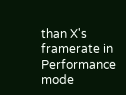than X's framerate in Performance mode